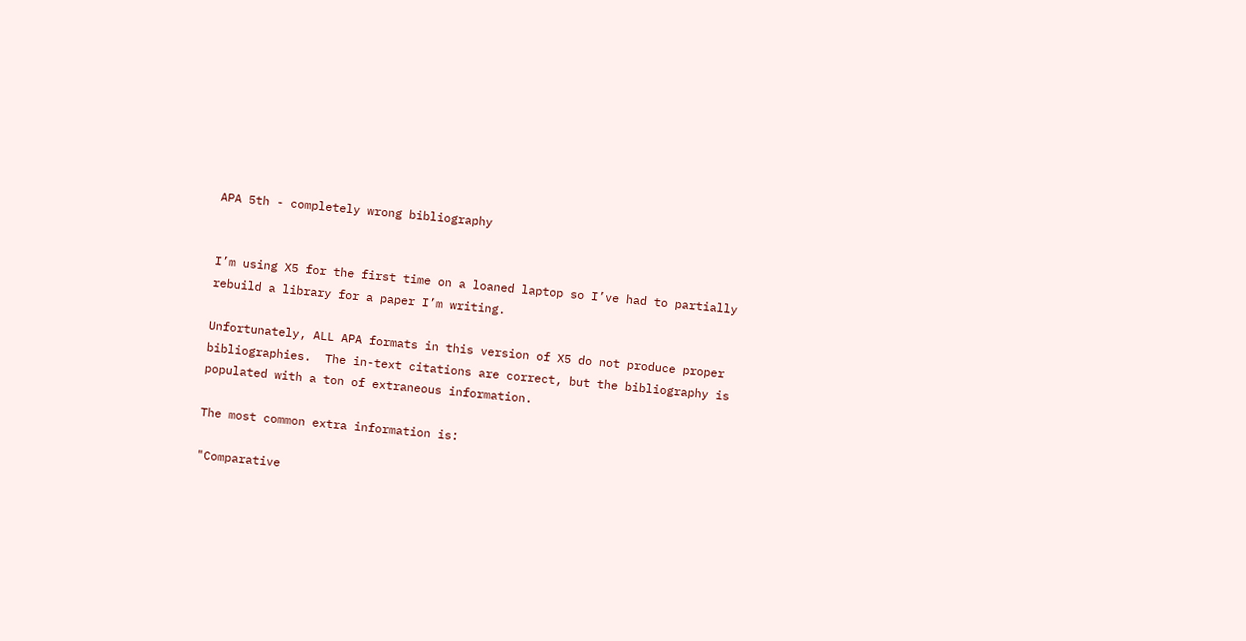APA 5th - completely wrong bibliography


I’m using X5 for the first time on a loaned laptop so I’ve had to partially rebuild a library for a paper I’m writing.

Unfortunately, ALL APA formats in this version of X5 do not produce proper bibliographies.  The in-text citations are correct, but the bibliography is populated with a ton of extraneous information.

The most common extra information is:

"Comparative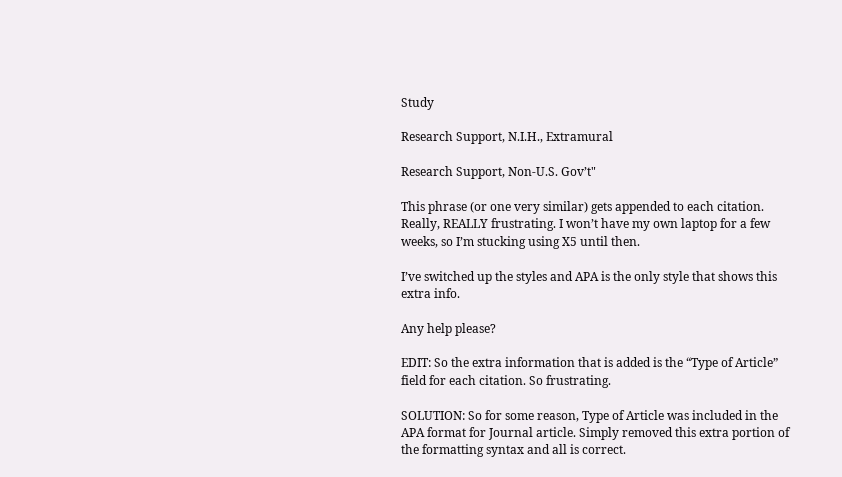Study

Research Support, N.I.H., Extramural

Research Support, Non-U.S. Gov’t"

This phrase (or one very similar) gets appended to each citation.  Really, REALLY frustrating. I won’t have my own laptop for a few weeks, so I’m stucking using X5 until then.

I’ve switched up the styles and APA is the only style that shows this extra info.

Any help please?

EDIT: So the extra information that is added is the “Type of Article” field for each citation. So frustrating.

SOLUTION: So for some reason, Type of Article was included in the APA format for Journal article. Simply removed this extra portion of the formatting syntax and all is correct.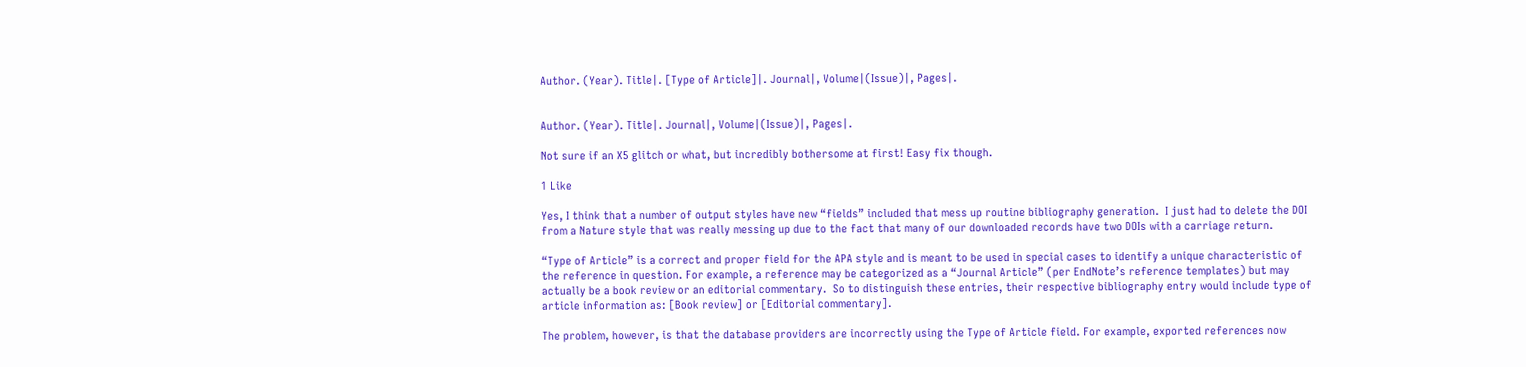Author. (Year). Title|. [Type of Article]|. Journal|, Volume|(Issue)|, Pages|.


Author. (Year). Title|. Journal|, Volume|(Issue)|, Pages|.

Not sure if an X5 glitch or what, but incredibly bothersome at first! Easy fix though.

1 Like

Yes, I think that a number of output styles have new “fields” included that mess up routine bibliography generation.  I just had to delete the DOI from a Nature style that was really messing up due to the fact that many of our downloaded records have two DOIs with a carriage return.

“Type of Article” is a correct and proper field for the APA style and is meant to be used in special cases to identify a unique characteristic of the reference in question. For example, a reference may be categorized as a “Journal Article” (per EndNote’s reference templates) but may actually be a book review or an editorial commentary.  So to distinguish these entries, their respective bibliography entry would include type of article information as: [Book review] or [Editorial commentary].

The problem, however, is that the database providers are incorrectly using the Type of Article field. For example, exported references now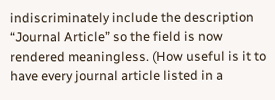indiscriminately include the description “Journal Article” so the field is now rendered meaningless. (How useful is it to have every journal article listed in a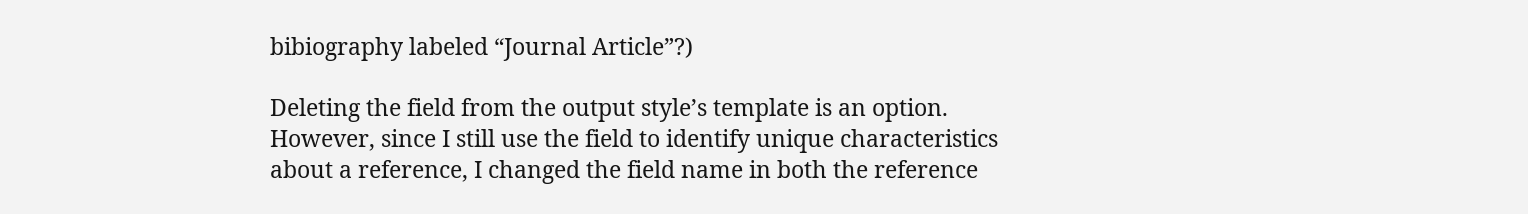bibiography labeled “Journal Article”?)

Deleting the field from the output style’s template is an option.  However, since I still use the field to identify unique characteristics about a reference, I changed the field name in both the reference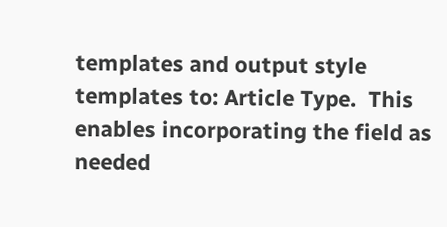templates and output style templates to: Article Type.  This enables incorporating the field as needed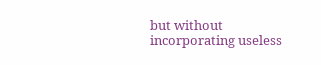but without incorporating useless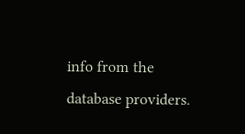info from the database providers.